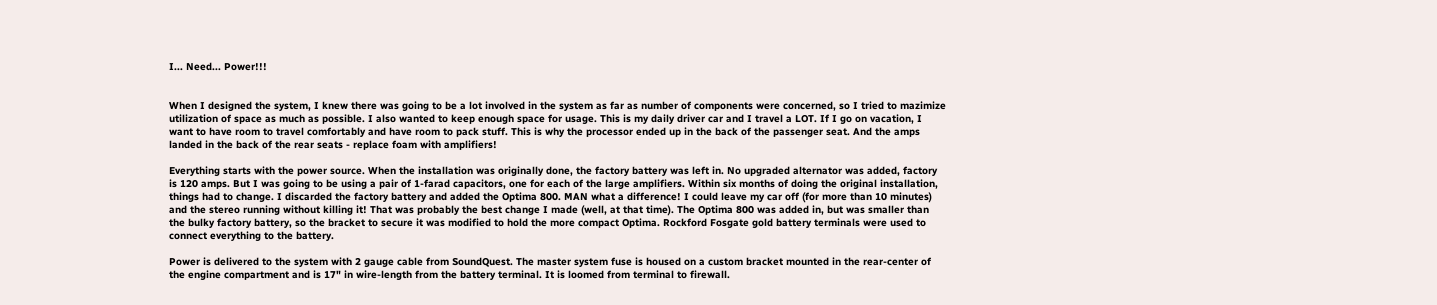I... Need... Power!!!


When I designed the system, I knew there was going to be a lot involved in the system as far as number of components were concerned, so I tried to mazimize utilization of space as much as possible. I also wanted to keep enough space for usage. This is my daily driver car and I travel a LOT. If I go on vacation, I want to have room to travel comfortably and have room to pack stuff. This is why the processor ended up in the back of the passenger seat. And the amps landed in the back of the rear seats - replace foam with amplifiers!

Everything starts with the power source. When the installation was originally done, the factory battery was left in. No upgraded alternator was added, factory is 120 amps. But I was going to be using a pair of 1-farad capacitors, one for each of the large amplifiers. Within six months of doing the original installation, things had to change. I discarded the factory battery and added the Optima 800. MAN what a difference! I could leave my car off (for more than 10 minutes) and the stereo running without killing it! That was probably the best change I made (well, at that time). The Optima 800 was added in, but was smaller than the bulky factory battery, so the bracket to secure it was modified to hold the more compact Optima. Rockford Fosgate gold battery terminals were used to connect everything to the battery.

Power is delivered to the system with 2 gauge cable from SoundQuest. The master system fuse is housed on a custom bracket mounted in the rear-center of the engine compartment and is 17" in wire-length from the battery terminal. It is loomed from terminal to firewall.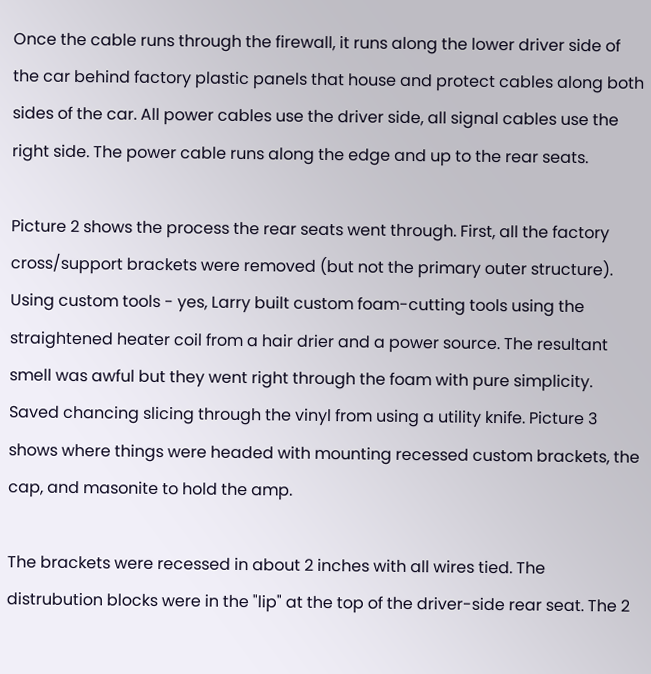Once the cable runs through the firewall, it runs along the lower driver side of the car behind factory plastic panels that house and protect cables along both sides of the car. All power cables use the driver side, all signal cables use the right side. The power cable runs along the edge and up to the rear seats.

Picture 2 shows the process the rear seats went through. First, all the factory cross/support brackets were removed (but not the primary outer structure). Using custom tools - yes, Larry built custom foam-cutting tools using the straightened heater coil from a hair drier and a power source. The resultant smell was awful but they went right through the foam with pure simplicity. Saved chancing slicing through the vinyl from using a utility knife. Picture 3 shows where things were headed with mounting recessed custom brackets, the cap, and masonite to hold the amp.

The brackets were recessed in about 2 inches with all wires tied. The distrubution blocks were in the "lip" at the top of the driver-side rear seat. The 2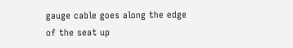gauge cable goes along the edge of the seat up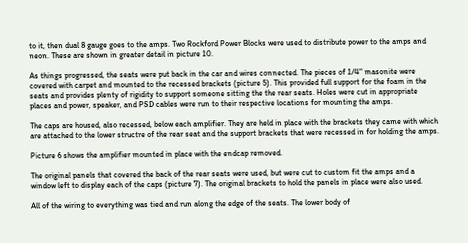to it, then dual 8 gauge goes to the amps. Two Rockford Power Blocks were used to distribute power to the amps and neon. These are shown in greater detail in picture 10.

As things progressed, the seats were put back in the car and wires connected. The pieces of 1/4" masonite were covered with carpet and mounted to the recessed brackets (picture 5). This provided full support for the foam in the seats and provides plenty of rigidity to support someone sitting the the rear seats. Holes were cut in appropriate places and power, speaker, and PSD cables were run to their respective locations for mounting the amps.

The caps are housed, also recessed, below each amplifier. They are held in place with the brackets they came with which are attached to the lower structre of the rear seat and the support brackets that were recessed in for holding the amps.

Picture 6 shows the amplifier mounted in place with the endcap removed.

The original panels that covered the back of the rear seats were used, but were cut to custom fit the amps and a window left to display each of the caps (picture 7). The original brackets to hold the panels in place were also used.

All of the wiring to everything was tied and run along the edge of the seats. The lower body of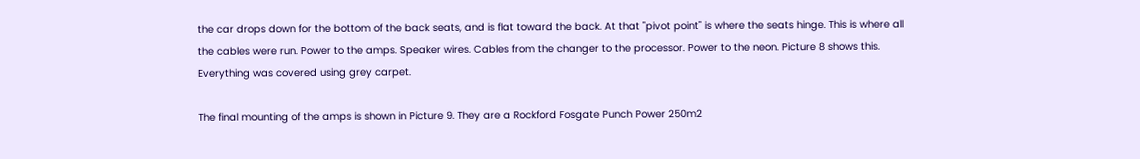the car drops down for the bottom of the back seats, and is flat toward the back. At that "pivot point" is where the seats hinge. This is where all the cables were run. Power to the amps. Speaker wires. Cables from the changer to the processor. Power to the neon. Picture 8 shows this. Everything was covered using grey carpet.

The final mounting of the amps is shown in Picture 9. They are a Rockford Fosgate Punch Power 250m2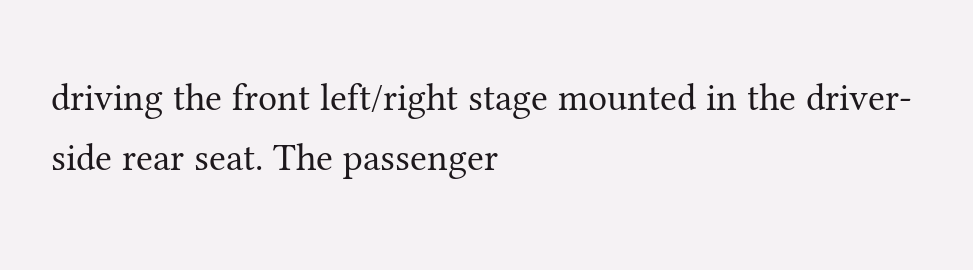driving the front left/right stage mounted in the driver-side rear seat. The passenger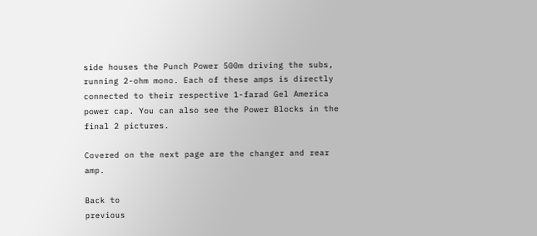side houses the Punch Power 500m driving the subs, running 2-ohm mono. Each of these amps is directly connected to their respective 1-farad Gel America power cap. You can also see the Power Blocks in the final 2 pictures.

Covered on the next page are the changer and rear amp.

Back to
previous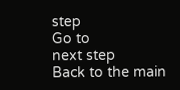step
Go to
next step
Back to the main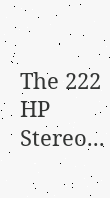The 222 HP Stereo...